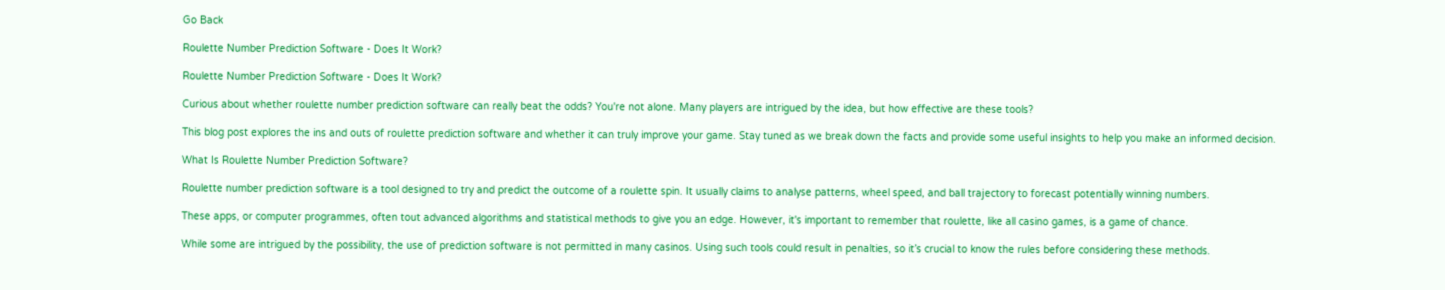Go Back

Roulette Number Prediction Software - Does It Work?

Roulette Number Prediction Software - Does It Work?

Curious about whether roulette number prediction software can really beat the odds? You're not alone. Many players are intrigued by the idea, but how effective are these tools?

This blog post explores the ins and outs of roulette prediction software and whether it can truly improve your game. Stay tuned as we break down the facts and provide some useful insights to help you make an informed decision.

What Is Roulette Number Prediction Software?

Roulette number prediction software is a tool designed to try and predict the outcome of a roulette spin. It usually claims to analyse patterns, wheel speed, and ball trajectory to forecast potentially winning numbers.

These apps, or computer programmes, often tout advanced algorithms and statistical methods to give you an edge. However, it's important to remember that roulette, like all casino games, is a game of chance.

While some are intrigued by the possibility, the use of prediction software is not permitted in many casinos. Using such tools could result in penalties, so it’s crucial to know the rules before considering these methods.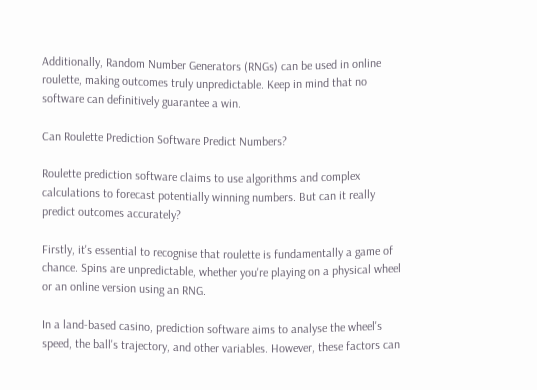Additionally, Random Number Generators (RNGs) can be used in online roulette, making outcomes truly unpredictable. Keep in mind that no software can definitively guarantee a win.

Can Roulette Prediction Software Predict Numbers?

Roulette prediction software claims to use algorithms and complex calculations to forecast potentially winning numbers. But can it really predict outcomes accurately?

Firstly, it's essential to recognise that roulette is fundamentally a game of chance. Spins are unpredictable, whether you're playing on a physical wheel or an online version using an RNG.

In a land-based casino, prediction software aims to analyse the wheel's speed, the ball's trajectory, and other variables. However, these factors can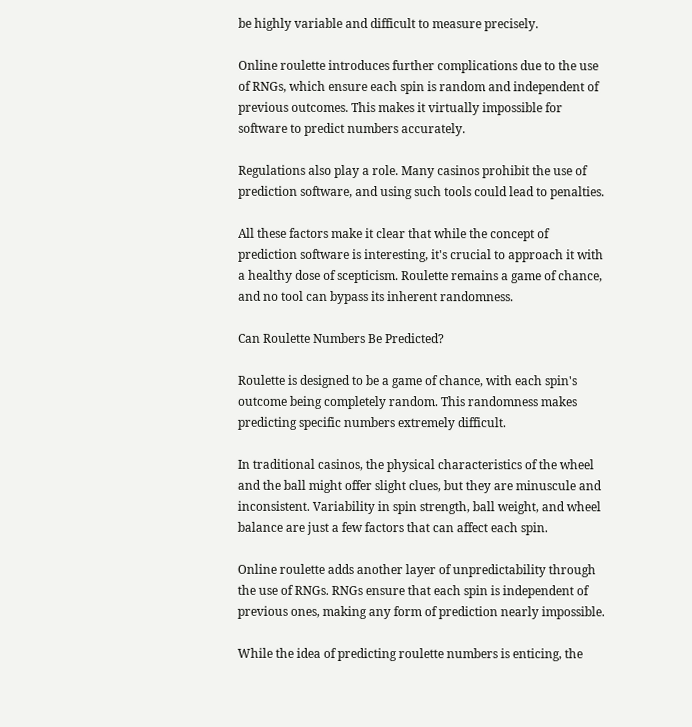be highly variable and difficult to measure precisely.

Online roulette introduces further complications due to the use of RNGs, which ensure each spin is random and independent of previous outcomes. This makes it virtually impossible for software to predict numbers accurately.

Regulations also play a role. Many casinos prohibit the use of prediction software, and using such tools could lead to penalties.

All these factors make it clear that while the concept of prediction software is interesting, it's crucial to approach it with a healthy dose of scepticism. Roulette remains a game of chance, and no tool can bypass its inherent randomness.

Can Roulette Numbers Be Predicted?

Roulette is designed to be a game of chance, with each spin's outcome being completely random. This randomness makes predicting specific numbers extremely difficult.

In traditional casinos, the physical characteristics of the wheel and the ball might offer slight clues, but they are minuscule and inconsistent. Variability in spin strength, ball weight, and wheel balance are just a few factors that can affect each spin.

Online roulette adds another layer of unpredictability through the use of RNGs. RNGs ensure that each spin is independent of previous ones, making any form of prediction nearly impossible.

While the idea of predicting roulette numbers is enticing, the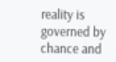reality is governed by chance and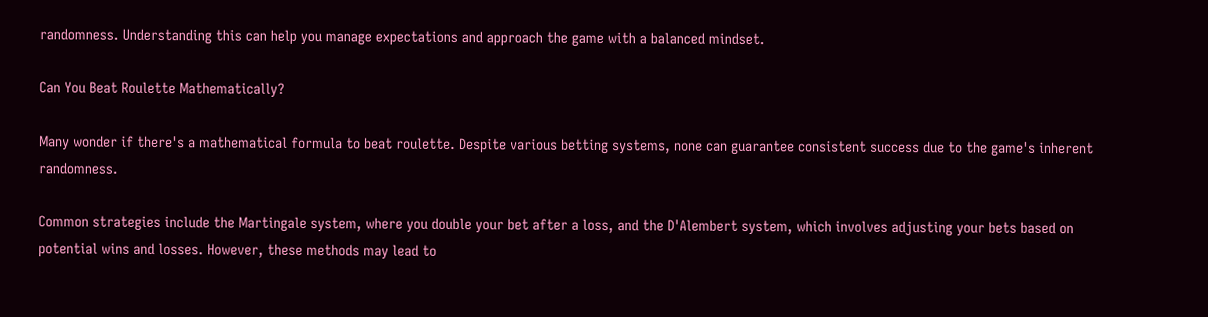randomness. Understanding this can help you manage expectations and approach the game with a balanced mindset.

Can You Beat Roulette Mathematically?

Many wonder if there's a mathematical formula to beat roulette. Despite various betting systems, none can guarantee consistent success due to the game's inherent randomness.

Common strategies include the Martingale system, where you double your bet after a loss, and the D'Alembert system, which involves adjusting your bets based on potential wins and losses. However, these methods may lead to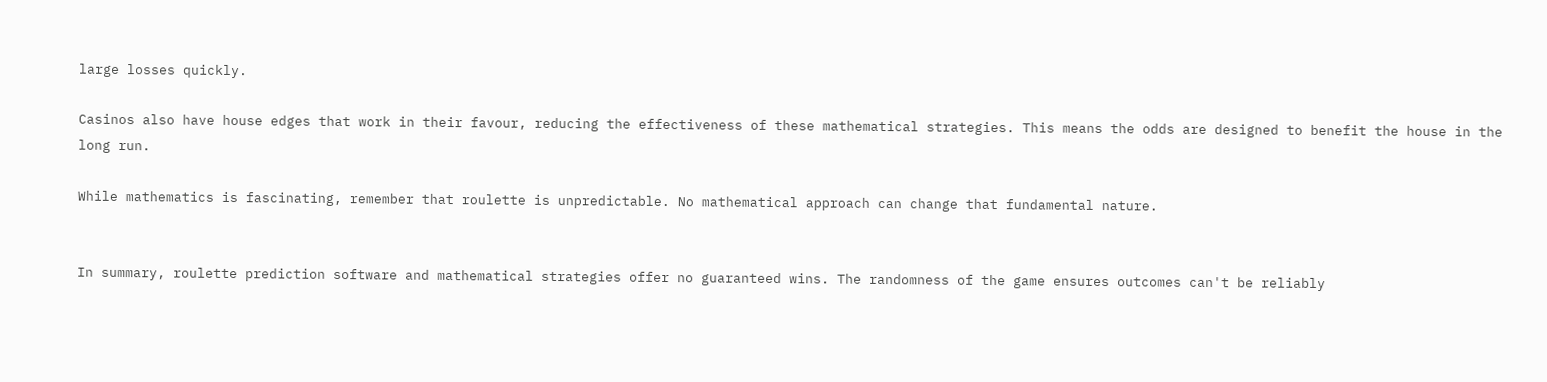large losses quickly.

Casinos also have house edges that work in their favour, reducing the effectiveness of these mathematical strategies. This means the odds are designed to benefit the house in the long run.

While mathematics is fascinating, remember that roulette is unpredictable. No mathematical approach can change that fundamental nature.


In summary, roulette prediction software and mathematical strategies offer no guaranteed wins. The randomness of the game ensures outcomes can't be reliably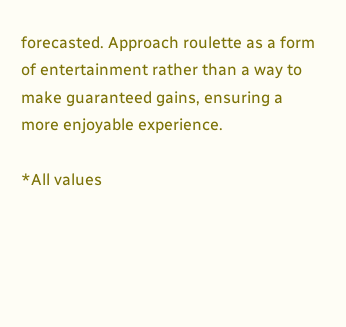forecasted. Approach roulette as a form of entertainment rather than a way to make guaranteed gains, ensuring a more enjoyable experience.

*All values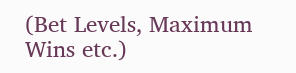(Bet Levels, Maximum Wins etc.)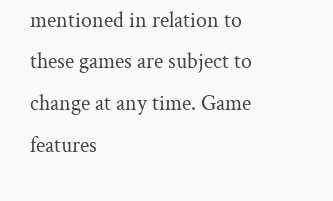mentioned in relation to these games are subject to change at any time. Game features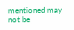mentioned may not be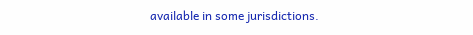available in some jurisdictions.